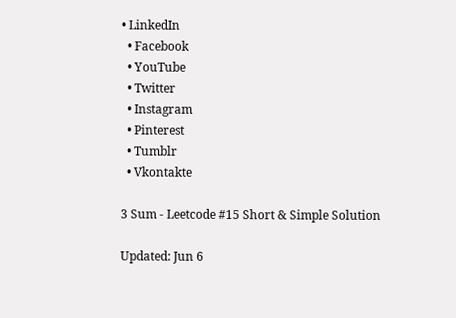• LinkedIn
  • Facebook
  • YouTube
  • Twitter
  • Instagram
  • Pinterest
  • Tumblr
  • Vkontakte

3 Sum - Leetcode #15 Short & Simple Solution

Updated: Jun 6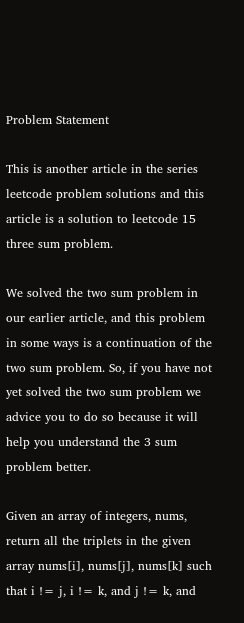Problem Statement

This is another article in the series leetcode problem solutions and this article is a solution to leetcode 15 three sum problem.

We solved the two sum problem in our earlier article, and this problem in some ways is a continuation of the two sum problem. So, if you have not yet solved the two sum problem we advice you to do so because it will help you understand the 3 sum problem better.

Given an array of integers, nums, return all the triplets in the given array nums[i], nums[j], nums[k] such that i != j, i != k, and j != k, and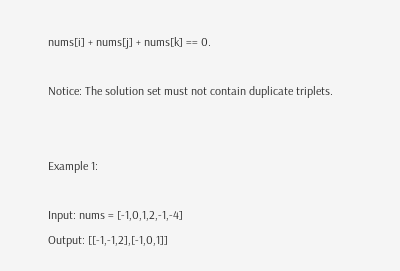nums[i] + nums[j] + nums[k] == 0.

Notice: The solution set must not contain duplicate triplets.


Example 1:

Input: nums = [-1,0,1,2,-1,-4]
Output: [[-1,-1,2],[-1,0,1]]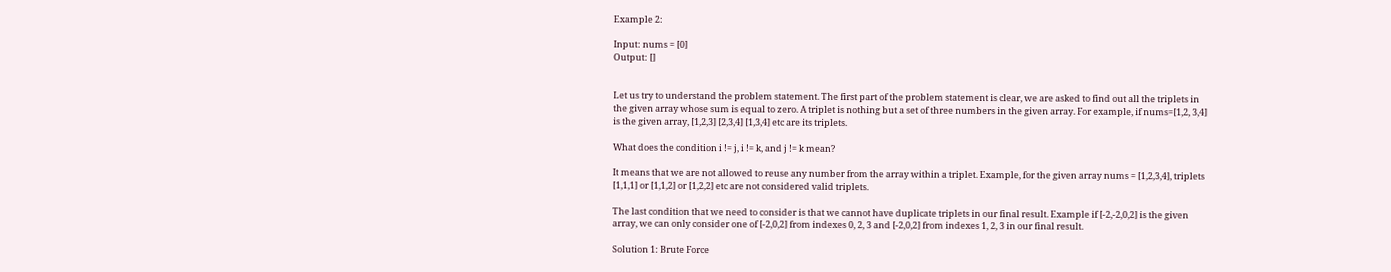Example 2:

Input: nums = [0]
Output: []


Let us try to understand the problem statement. The first part of the problem statement is clear, we are asked to find out all the triplets in the given array whose sum is equal to zero. A triplet is nothing but a set of three numbers in the given array. For example, if nums=[1,2, 3,4] is the given array, [1,2,3] [2,3,4] [1,3,4] etc are its triplets.

What does the condition i != j, i != k, and j != k mean?

It means that we are not allowed to reuse any number from the array within a triplet. Example, for the given array nums = [1,2,3,4], triplets [1,1,1] or [1,1,2] or [1,2,2] etc are not considered valid triplets.

The last condition that we need to consider is that we cannot have duplicate triplets in our final result. Example if [-2,-2,0,2] is the given array, we can only consider one of [-2,0,2] from indexes 0, 2, 3 and [-2,0,2] from indexes 1, 2, 3 in our final result.

Solution 1: Brute Force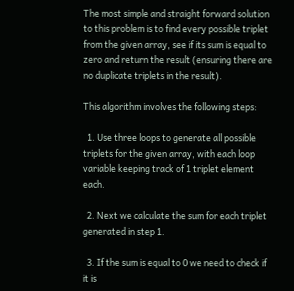The most simple and straight forward solution to this problem is to find every possible triplet from the given array, see if its sum is equal to zero and return the result (ensuring there are no duplicate triplets in the result).

This algorithm involves the following steps:

  1. Use three loops to generate all possible triplets for the given array, with each loop variable keeping track of 1 triplet element each.

  2. Next we calculate the sum for each triplet generated in step 1.

  3. If the sum is equal to 0 we need to check if it is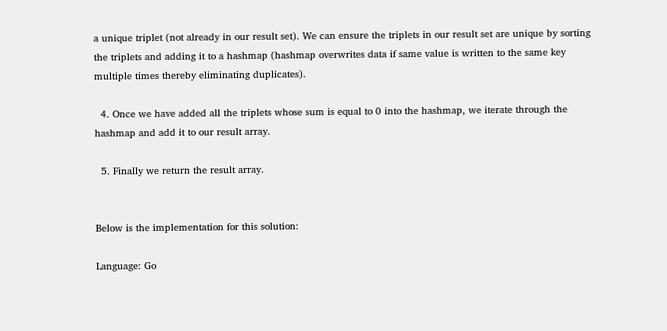a unique triplet (not already in our result set). We can ensure the triplets in our result set are unique by sorting the triplets and adding it to a hashmap (hashmap overwrites data if same value is written to the same key multiple times thereby eliminating duplicates).

  4. Once we have added all the triplets whose sum is equal to 0 into the hashmap, we iterate through the hashmap and add it to our result array.

  5. Finally we return the result array.


Below is the implementation for this solution:

Language: Go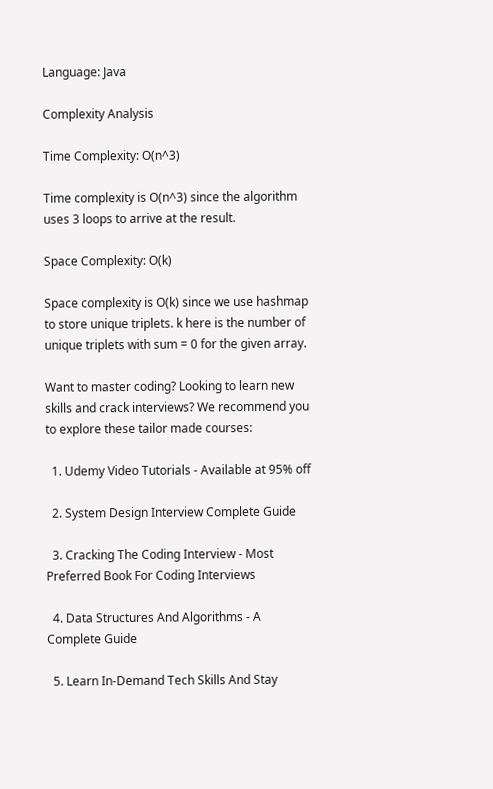Language: Java

Complexity Analysis

Time Complexity: O(n^3)

Time complexity is O(n^3) since the algorithm uses 3 loops to arrive at the result.

Space Complexity: O(k)

Space complexity is O(k) since we use hashmap to store unique triplets. k here is the number of unique triplets with sum = 0 for the given array.

Want to master coding? Looking to learn new skills and crack interviews? We recommend you to explore these tailor made courses:

  1. Udemy Video Tutorials - Available at 95% off

  2. System Design Interview Complete Guide

  3. Cracking The Coding Interview - Most Preferred Book For Coding Interviews

  4. Data Structures And Algorithms - A Complete Guide

  5. Learn In-Demand Tech Skills And Stay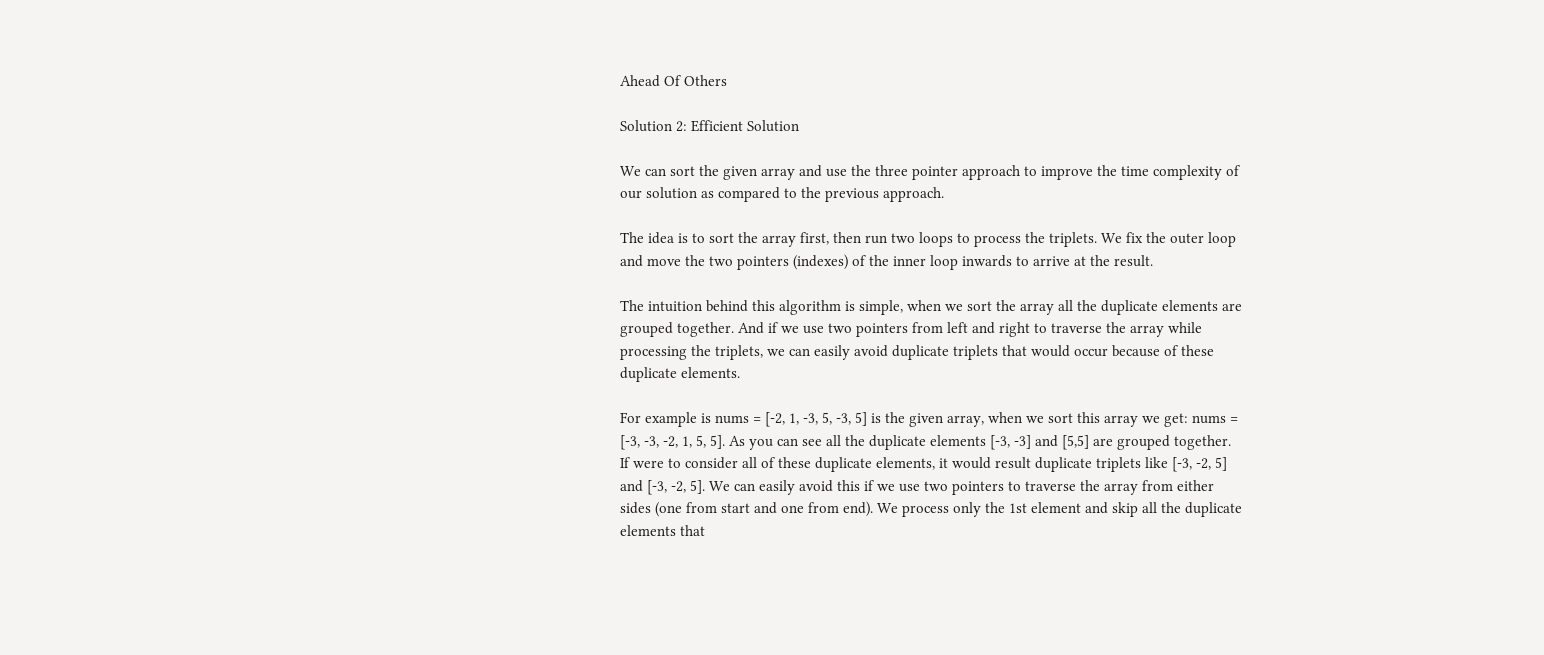Ahead Of Others

Solution 2: Efficient Solution

We can sort the given array and use the three pointer approach to improve the time complexity of our solution as compared to the previous approach.

The idea is to sort the array first, then run two loops to process the triplets. We fix the outer loop and move the two pointers (indexes) of the inner loop inwards to arrive at the result.

The intuition behind this algorithm is simple, when we sort the array all the duplicate elements are grouped together. And if we use two pointers from left and right to traverse the array while processing the triplets, we can easily avoid duplicate triplets that would occur because of these duplicate elements.

For example is nums = [-2, 1, -3, 5, -3, 5] is the given array, when we sort this array we get: nums = [-3, -3, -2, 1, 5, 5]. As you can see all the duplicate elements [-3, -3] and [5,5] are grouped together. If were to consider all of these duplicate elements, it would result duplicate triplets like [-3, -2, 5] and [-3, -2, 5]. We can easily avoid this if we use two pointers to traverse the array from either sides (one from start and one from end). We process only the 1st element and skip all the duplicate elements that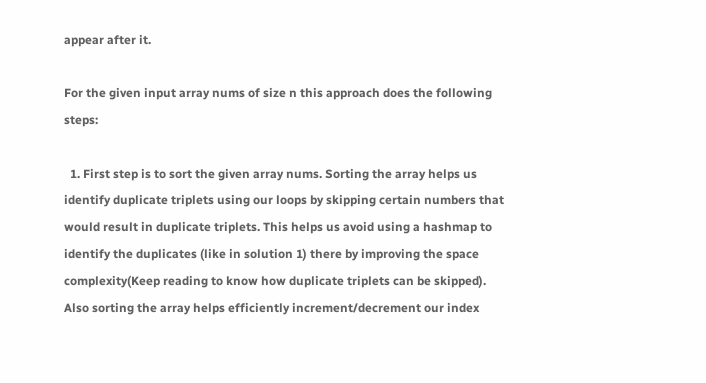appear after it.

For the given input array nums of size n this approach does the following steps:

  1. First step is to sort the given array nums. Sorting the array helps us identify duplicate triplets using our loops by skipping certain numbers that would result in duplicate triplets. This helps us avoid using a hashmap to identify the duplicates (like in solution 1) there by improving the space complexity(Keep reading to know how duplicate triplets can be skipped). Also sorting the array helps efficiently increment/decrement our index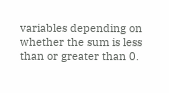variables depending on whether the sum is less than or greater than 0.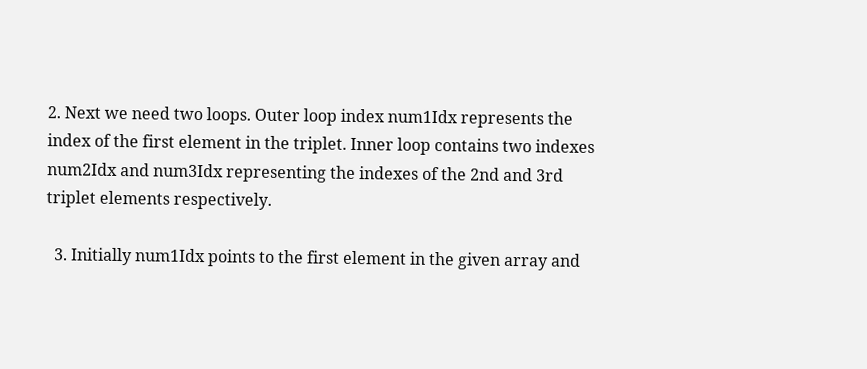2. Next we need two loops. Outer loop index num1Idx represents the index of the first element in the triplet. Inner loop contains two indexes num2Idx and num3Idx representing the indexes of the 2nd and 3rd triplet elements respectively.

  3. Initially num1Idx points to the first element in the given array and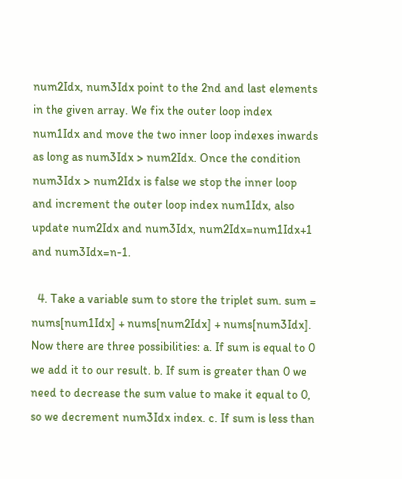num2Idx, num3Idx point to the 2nd and last elements in the given array. We fix the outer loop index num1Idx and move the two inner loop indexes inwards as long as num3Idx > num2Idx. Once the condition num3Idx > num2Idx is false we stop the inner loop and increment the outer loop index num1Idx, also update num2Idx and num3Idx, num2Idx=num1Idx+1 and num3Idx=n-1.

  4. Take a variable sum to store the triplet sum. sum = nums[num1Idx] + nums[num2Idx] + nums[num3Idx]. Now there are three possibilities: a. If sum is equal to 0 we add it to our result. b. If sum is greater than 0 we need to decrease the sum value to make it equal to 0, so we decrement num3Idx index. c. If sum is less than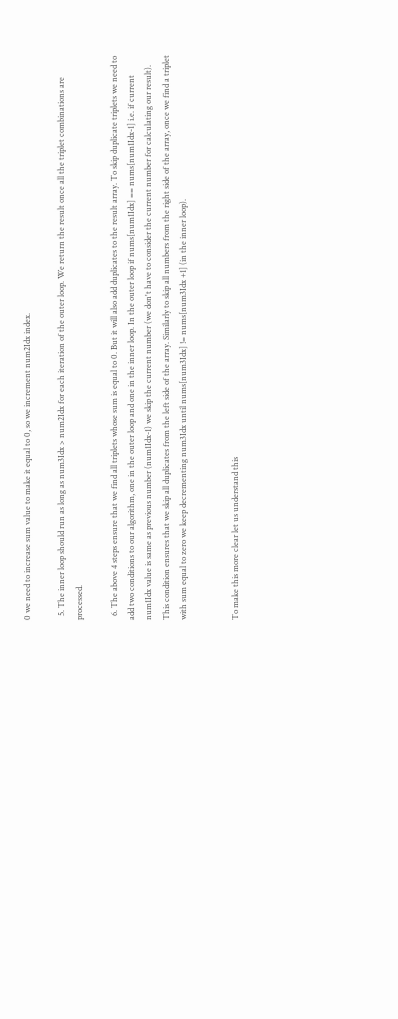0 we need to increase sum value to make it equal to 0, so we increment num2Idx index.

  5. The inner loop should run as long as num3Idx > num2Idx for each iteration of the outer loop. We return the result once all the triplet combinations are processed.

  6. The above 4 steps ensure that we find all triplets whose sum is equal to 0. But it will also add duplicates to the result array. To skip duplicate triplets we need to add two conditions to our algorithm, one in the outer loop and one in the inner loop. In the outer loop if nums[num1Idx] == nums[num1Idx-1] i.e. if current num1Idx value is same as previous number (num1Idx-1) we skip the current number (we don't have to consider the current number for calculating our result). This condition ensures that we skip all duplicates from the left side of the array. Similarly to skip all numbers from the right side of the array, once we find a triplet with sum equal to zero we keep decrementing num3Idx until nums[num3Idx] != nums[num3Idx +1] (in the inner loop).


To make this more clear let us understand this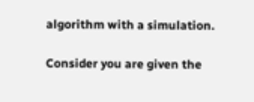algorithm with a simulation.

Consider you are given the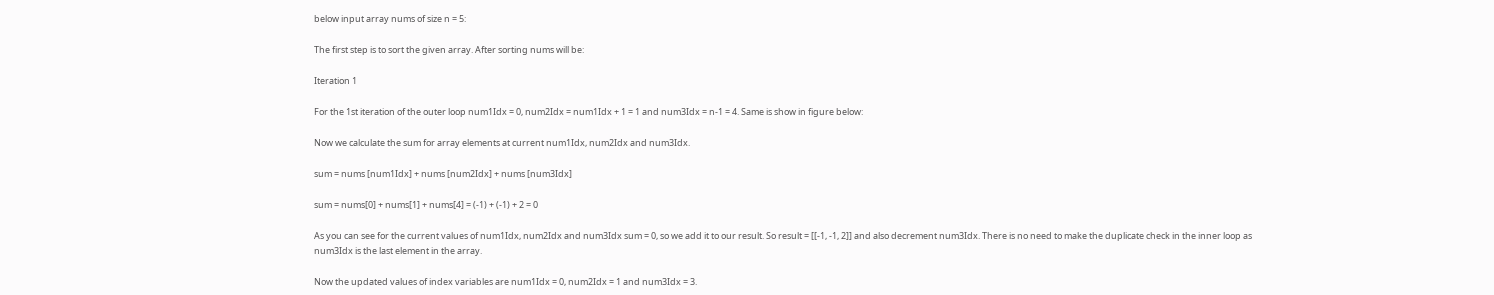below input array nums of size n = 5:

The first step is to sort the given array. After sorting nums will be:

Iteration 1

For the 1st iteration of the outer loop num1Idx = 0, num2Idx = num1Idx + 1 = 1 and num3Idx = n-1 = 4. Same is show in figure below:

Now we calculate the sum for array elements at current num1Idx, num2Idx and num3Idx.

sum = nums [num1Idx] + nums [num2Idx] + nums [num3Idx]

sum = nums[0] + nums[1] + nums[4] = (-1) + (-1) + 2 = 0

As you can see for the current values of num1Idx, num2Idx and num3Idx sum = 0, so we add it to our result. So result = [[-1, -1, 2]] and also decrement num3Idx. There is no need to make the duplicate check in the inner loop as num3Idx is the last element in the array.

Now the updated values of index variables are num1Idx = 0, num2Idx = 1 and num3Idx = 3.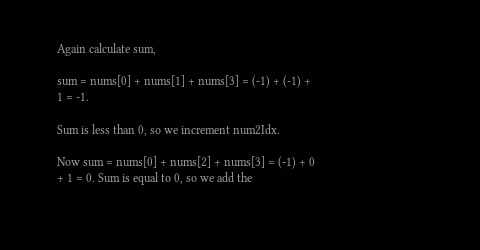Again calculate sum,

sum = nums[0] + nums[1] + nums[3] = (-1) + (-1) + 1 = -1.

Sum is less than 0, so we increment num2Idx.

Now sum = nums[0] + nums[2] + nums[3] = (-1) + 0 + 1 = 0. Sum is equal to 0, so we add the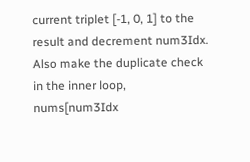current triplet [-1, 0, 1] to the result and decrement num3Idx. Also make the duplicate check in the inner loop, nums[num3Idx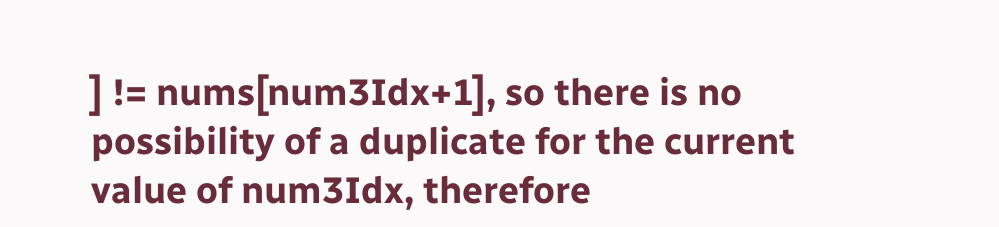] != nums[num3Idx+1], so there is no possibility of a duplicate for the current value of num3Idx, therefore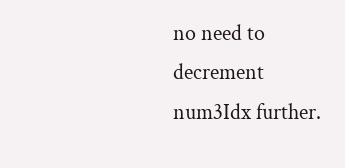no need to decrement num3Idx further.